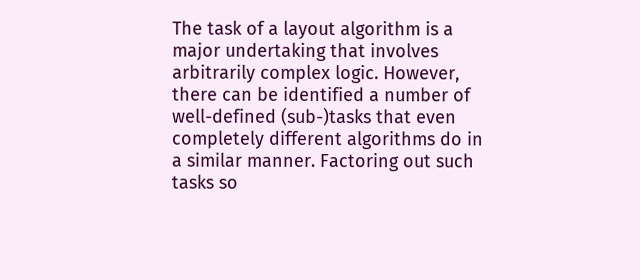The task of a layout algorithm is a major undertaking that involves arbitrarily complex logic. However, there can be identified a number of well-defined (sub-)tasks that even completely different algorithms do in a similar manner. Factoring out such tasks so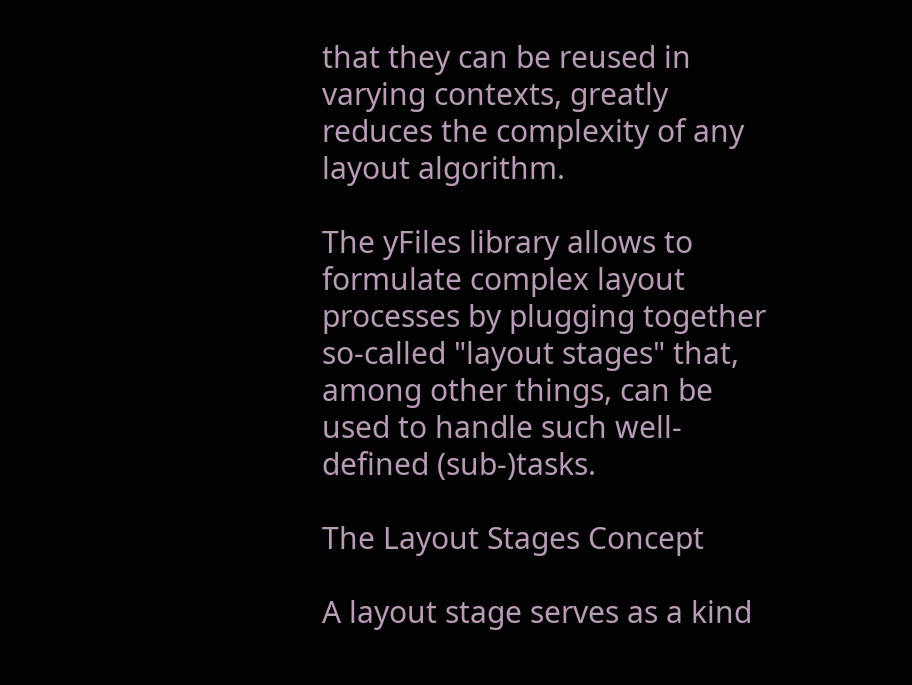that they can be reused in varying contexts, greatly reduces the complexity of any layout algorithm.

The yFiles library allows to formulate complex layout processes by plugging together so-called "layout stages" that, among other things, can be used to handle such well-defined (sub-)tasks.

The Layout Stages Concept

A layout stage serves as a kind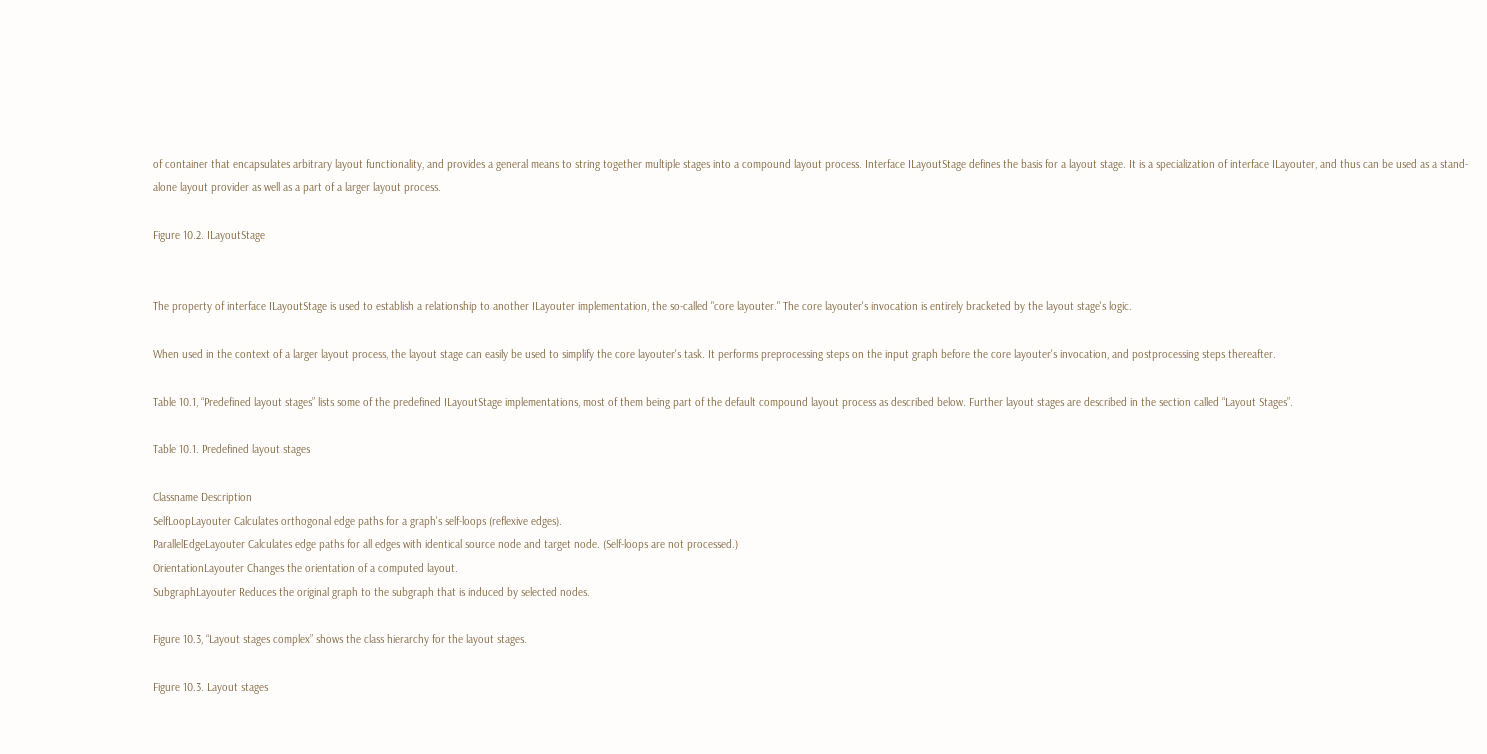of container that encapsulates arbitrary layout functionality, and provides a general means to string together multiple stages into a compound layout process. Interface ILayoutStage defines the basis for a layout stage. It is a specialization of interface ILayouter, and thus can be used as a stand-alone layout provider as well as a part of a larger layout process.

Figure 10.2. ILayoutStage


The property of interface ILayoutStage is used to establish a relationship to another ILayouter implementation, the so-called "core layouter." The core layouter's invocation is entirely bracketed by the layout stage's logic.

When used in the context of a larger layout process, the layout stage can easily be used to simplify the core layouter's task. It performs preprocessing steps on the input graph before the core layouter's invocation, and postprocessing steps thereafter.

Table 10.1, “Predefined layout stages” lists some of the predefined ILayoutStage implementations, most of them being part of the default compound layout process as described below. Further layout stages are described in the section called “Layout Stages”.

Table 10.1. Predefined layout stages

Classname Description
SelfLoopLayouter Calculates orthogonal edge paths for a graph's self-loops (reflexive edges).
ParallelEdgeLayouter Calculates edge paths for all edges with identical source node and target node. (Self-loops are not processed.)
OrientationLayouter Changes the orientation of a computed layout.
SubgraphLayouter Reduces the original graph to the subgraph that is induced by selected nodes.

Figure 10.3, “Layout stages complex” shows the class hierarchy for the layout stages.

Figure 10.3. Layout stages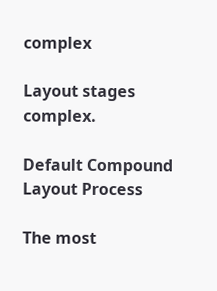complex

Layout stages complex.

Default Compound Layout Process

The most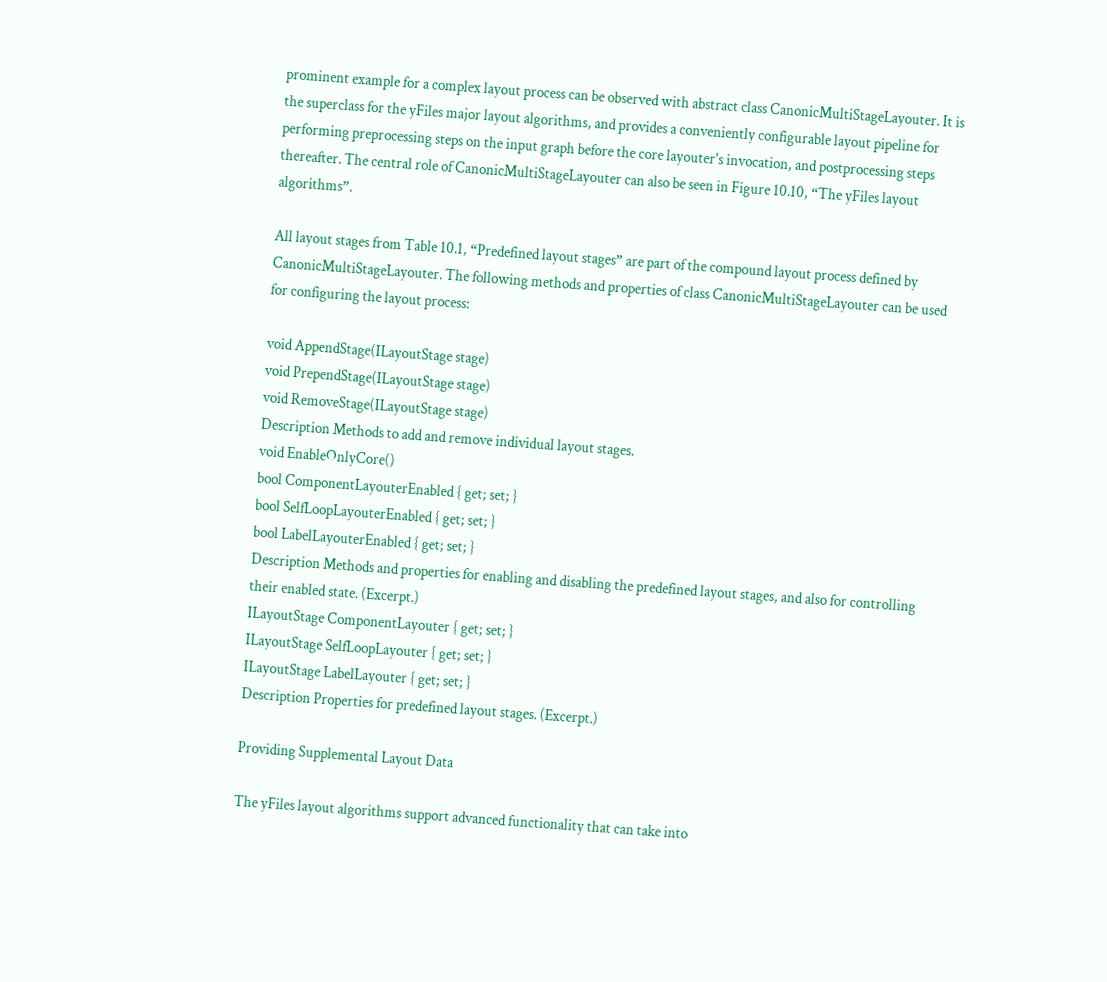prominent example for a complex layout process can be observed with abstract class CanonicMultiStageLayouter. It is the superclass for the yFiles major layout algorithms, and provides a conveniently configurable layout pipeline for performing preprocessing steps on the input graph before the core layouter's invocation, and postprocessing steps thereafter. The central role of CanonicMultiStageLayouter can also be seen in Figure 10.10, “The yFiles layout algorithms”.

All layout stages from Table 10.1, “Predefined layout stages” are part of the compound layout process defined by CanonicMultiStageLayouter. The following methods and properties of class CanonicMultiStageLayouter can be used for configuring the layout process:

void AppendStage(ILayoutStage stage)
void PrependStage(ILayoutStage stage)
void RemoveStage(ILayoutStage stage)
Description Methods to add and remove individual layout stages.
void EnableOnlyCore()
bool ComponentLayouterEnabled { get; set; }
bool SelfLoopLayouterEnabled { get; set; }
bool LabelLayouterEnabled { get; set; }
Description Methods and properties for enabling and disabling the predefined layout stages, and also for controlling their enabled state. (Excerpt.)
ILayoutStage ComponentLayouter { get; set; }
ILayoutStage SelfLoopLayouter { get; set; }
ILayoutStage LabelLayouter { get; set; }
Description Properties for predefined layout stages. (Excerpt.)

Providing Supplemental Layout Data

The yFiles layout algorithms support advanced functionality that can take into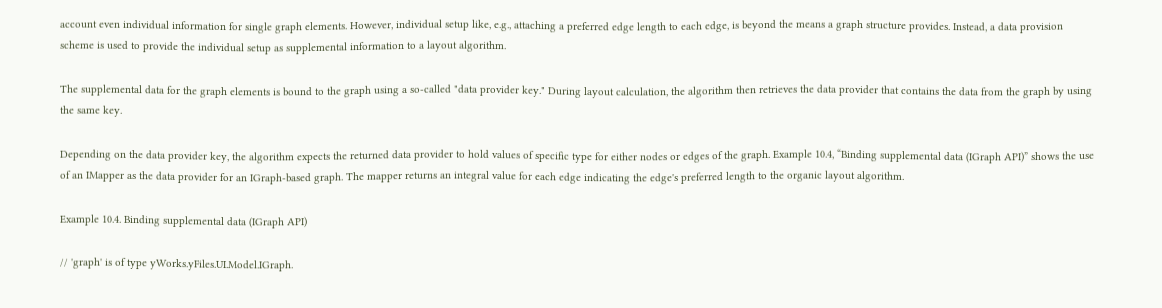account even individual information for single graph elements. However, individual setup like, e.g., attaching a preferred edge length to each edge, is beyond the means a graph structure provides. Instead, a data provision scheme is used to provide the individual setup as supplemental information to a layout algorithm.

The supplemental data for the graph elements is bound to the graph using a so-called "data provider key." During layout calculation, the algorithm then retrieves the data provider that contains the data from the graph by using the same key.

Depending on the data provider key, the algorithm expects the returned data provider to hold values of specific type for either nodes or edges of the graph. Example 10.4, “Binding supplemental data (IGraph API)” shows the use of an IMapper as the data provider for an IGraph-based graph. The mapper returns an integral value for each edge indicating the edge's preferred length to the organic layout algorithm.

Example 10.4. Binding supplemental data (IGraph API)

// 'graph' is of type yWorks.yFiles.UI.Model.IGraph.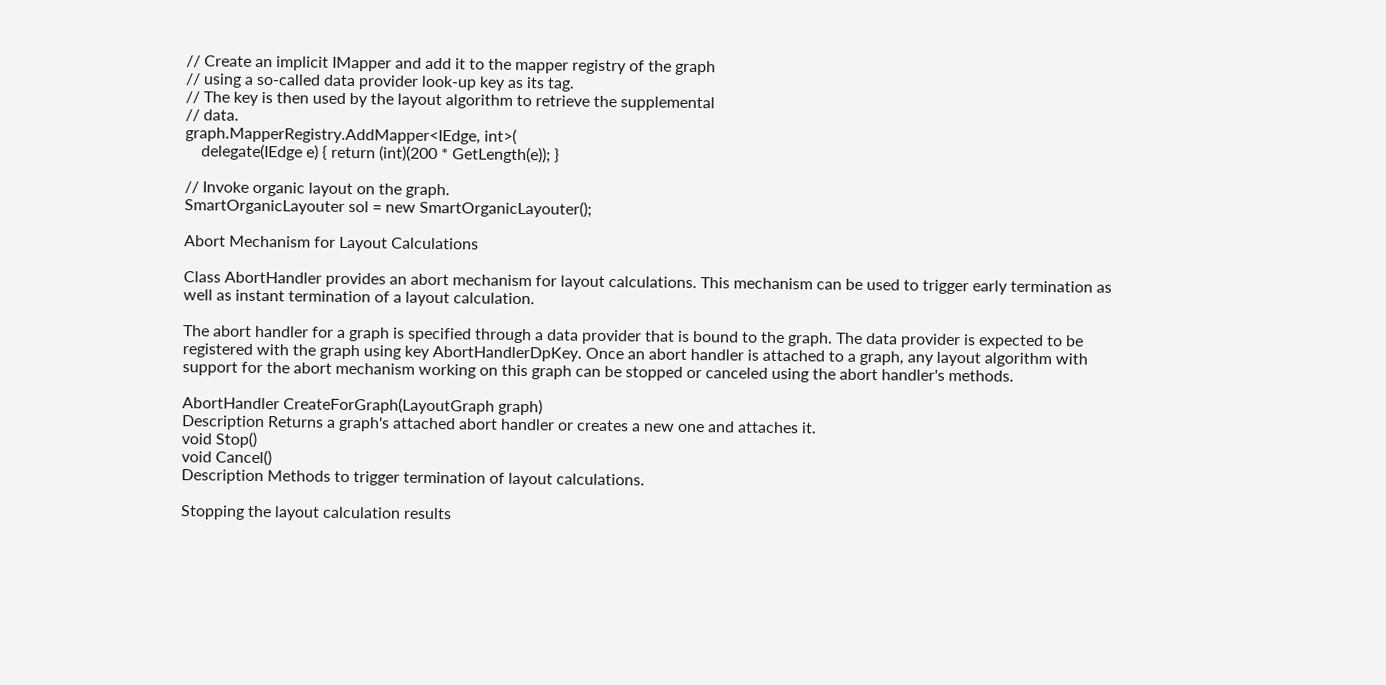// Create an implicit IMapper and add it to the mapper registry of the graph
// using a so-called data provider look-up key as its tag.
// The key is then used by the layout algorithm to retrieve the supplemental
// data.
graph.MapperRegistry.AddMapper<IEdge, int>(
    delegate(IEdge e) { return (int)(200 * GetLength(e)); }

// Invoke organic layout on the graph.
SmartOrganicLayouter sol = new SmartOrganicLayouter();

Abort Mechanism for Layout Calculations

Class AbortHandler provides an abort mechanism for layout calculations. This mechanism can be used to trigger early termination as well as instant termination of a layout calculation.

The abort handler for a graph is specified through a data provider that is bound to the graph. The data provider is expected to be registered with the graph using key AbortHandlerDpKey. Once an abort handler is attached to a graph, any layout algorithm with support for the abort mechanism working on this graph can be stopped or canceled using the abort handler's methods.

AbortHandler CreateForGraph(LayoutGraph graph)
Description Returns a graph's attached abort handler or creates a new one and attaches it.
void Stop()
void Cancel()
Description Methods to trigger termination of layout calculations.

Stopping the layout calculation results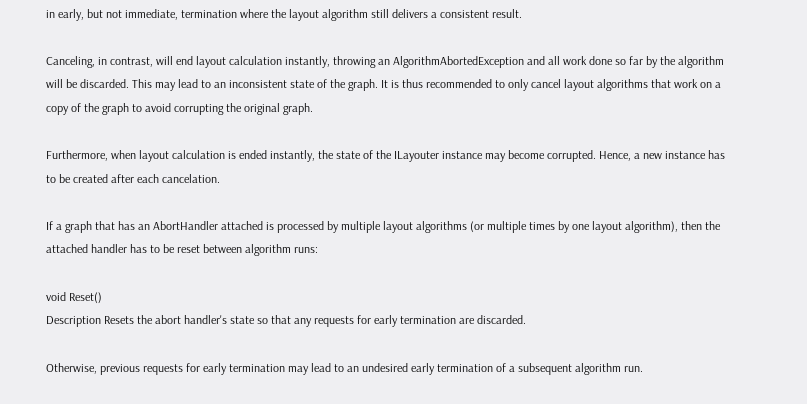in early, but not immediate, termination where the layout algorithm still delivers a consistent result.

Canceling, in contrast, will end layout calculation instantly, throwing an AlgorithmAbortedException and all work done so far by the algorithm will be discarded. This may lead to an inconsistent state of the graph. It is thus recommended to only cancel layout algorithms that work on a copy of the graph to avoid corrupting the original graph.

Furthermore, when layout calculation is ended instantly, the state of the ILayouter instance may become corrupted. Hence, a new instance has to be created after each cancelation.

If a graph that has an AbortHandler attached is processed by multiple layout algorithms (or multiple times by one layout algorithm), then the attached handler has to be reset between algorithm runs:

void Reset()
Description Resets the abort handler's state so that any requests for early termination are discarded.

Otherwise, previous requests for early termination may lead to an undesired early termination of a subsequent algorithm run.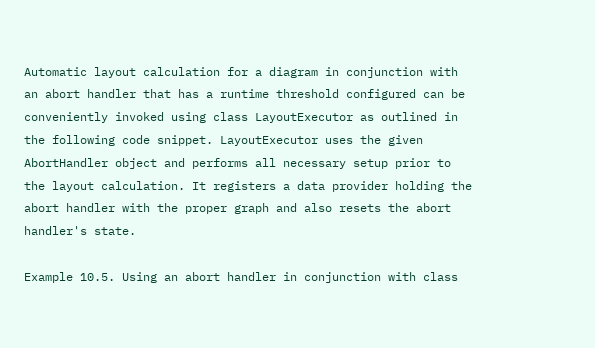Automatic layout calculation for a diagram in conjunction with an abort handler that has a runtime threshold configured can be conveniently invoked using class LayoutExecutor as outlined in the following code snippet. LayoutExecutor uses the given AbortHandler object and performs all necessary setup prior to the layout calculation. It registers a data provider holding the abort handler with the proper graph and also resets the abort handler's state.

Example 10.5. Using an abort handler in conjunction with class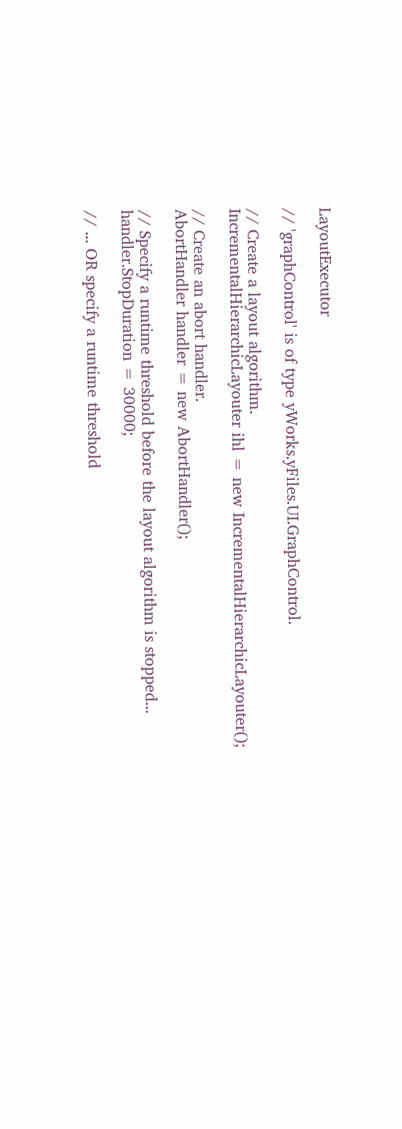LayoutExecutor

// 'graphControl' is of type yWorks.yFiles.UI.GraphControl.

// Create a layout algorithm.
IncrementalHierarchicLayouter ihl = new IncrementalHierarchicLayouter();

// Create an abort handler.
AbortHandler handler = new AbortHandler();

// Specify a runtime threshold before the layout algorithm is stopped...
handler.StopDuration = 30000;

// ... OR specify a runtime threshold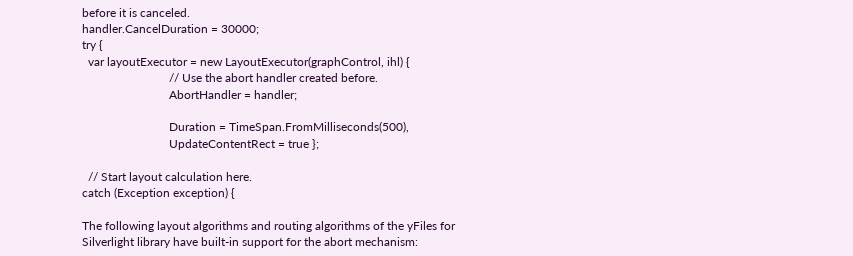before it is canceled.
handler.CancelDuration = 30000;
try {
  var layoutExecutor = new LayoutExecutor(graphControl, ihl) {
                             // Use the abort handler created before.
                             AbortHandler = handler;

                             Duration = TimeSpan.FromMilliseconds(500),
                             UpdateContentRect = true };

  // Start layout calculation here.
catch (Exception exception) {

The following layout algorithms and routing algorithms of the yFiles for Silverlight library have built-in support for the abort mechanism: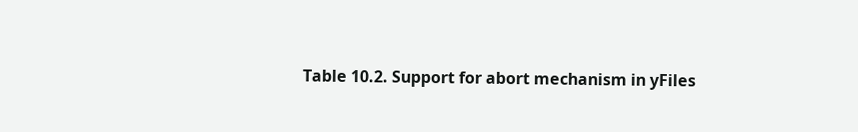Table 10.2. Support for abort mechanism in yFiles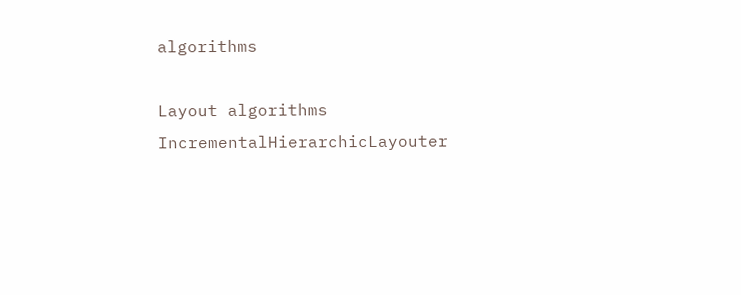algorithms

Layout algorithms IncrementalHierarchicLayouter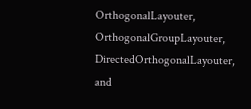OrthogonalLayouter, OrthogonalGroupLayouter, DirectedOrthogonalLayouter, and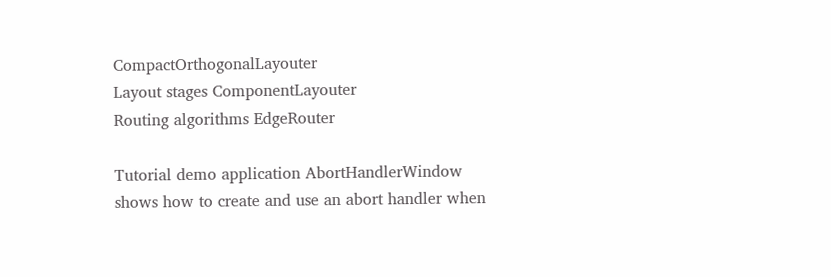CompactOrthogonalLayouter
Layout stages ComponentLayouter
Routing algorithms EdgeRouter

Tutorial demo application AbortHandlerWindow shows how to create and use an abort handler when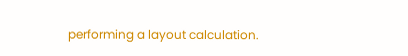performing a layout calculation.